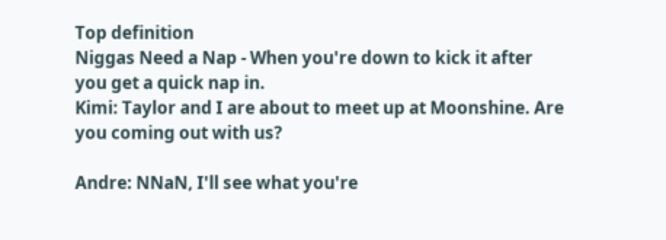Top definition
Niggas Need a Nap - When you're down to kick it after you get a quick nap in.
Kimi: Taylor and I are about to meet up at Moonshine. Are you coming out with us?

Andre: NNaN, I'll see what you're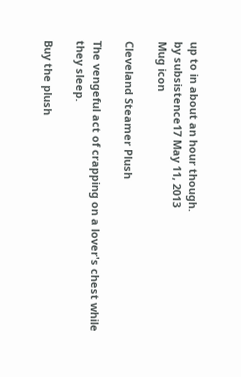up to in about an hour though.
by subsistence17 May 11, 2013
Mug icon

Cleveland Steamer Plush

The vengeful act of crapping on a lover's chest while they sleep.

Buy the plush